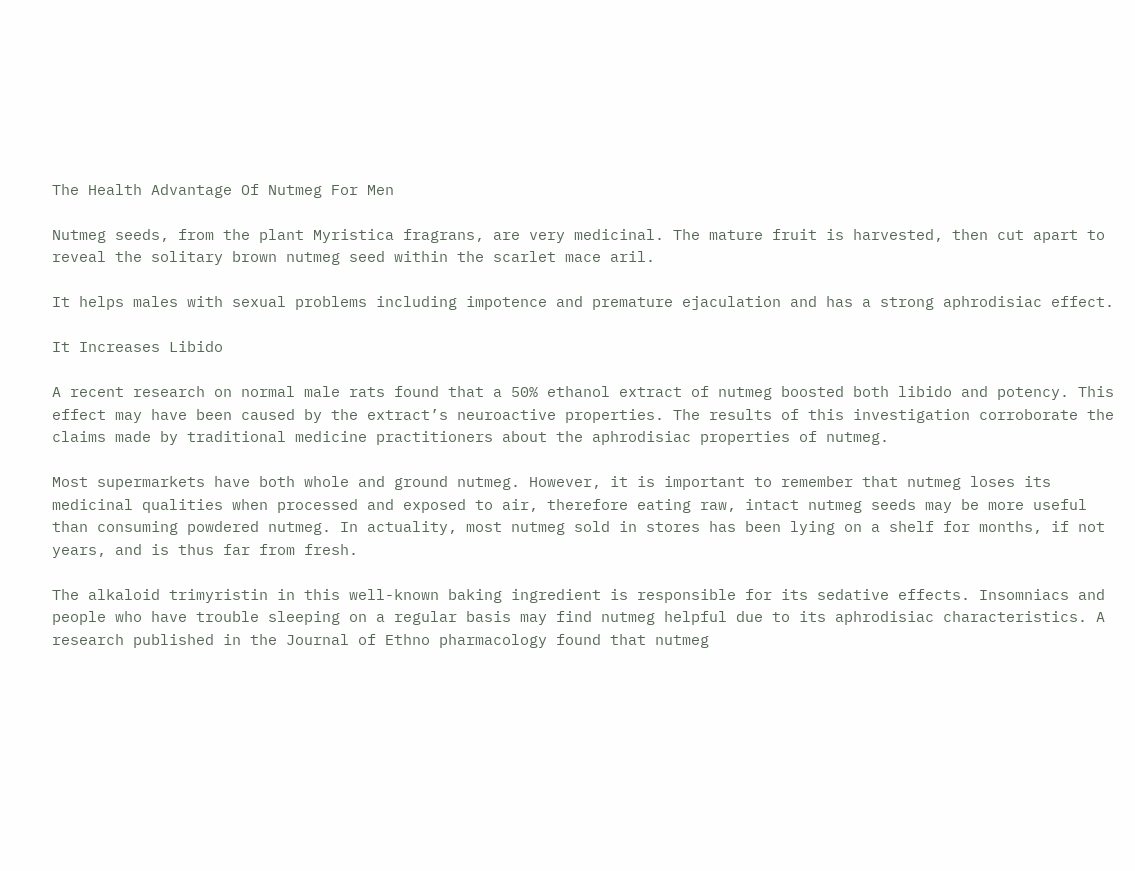The Health Advantage Of Nutmeg For Men

Nutmeg seeds, from the plant Myristica fragrans, are very medicinal. The mature fruit is harvested, then cut apart to reveal the solitary brown nutmeg seed within the scarlet mace aril.

It helps males with sexual problems including impotence and premature ejaculation and has a strong aphrodisiac effect.

It Increases Libido

A recent research on normal male rats found that a 50% ethanol extract of nutmeg boosted both libido and potency. This effect may have been caused by the extract’s neuroactive properties. The results of this investigation corroborate the claims made by traditional medicine practitioners about the aphrodisiac properties of nutmeg.

Most supermarkets have both whole and ground nutmeg. However, it is important to remember that nutmeg loses its medicinal qualities when processed and exposed to air, therefore eating raw, intact nutmeg seeds may be more useful than consuming powdered nutmeg. In actuality, most nutmeg sold in stores has been lying on a shelf for months, if not years, and is thus far from fresh.

The alkaloid trimyristin in this well-known baking ingredient is responsible for its sedative effects. Insomniacs and people who have trouble sleeping on a regular basis may find nutmeg helpful due to its aphrodisiac characteristics. A research published in the Journal of Ethno pharmacology found that nutmeg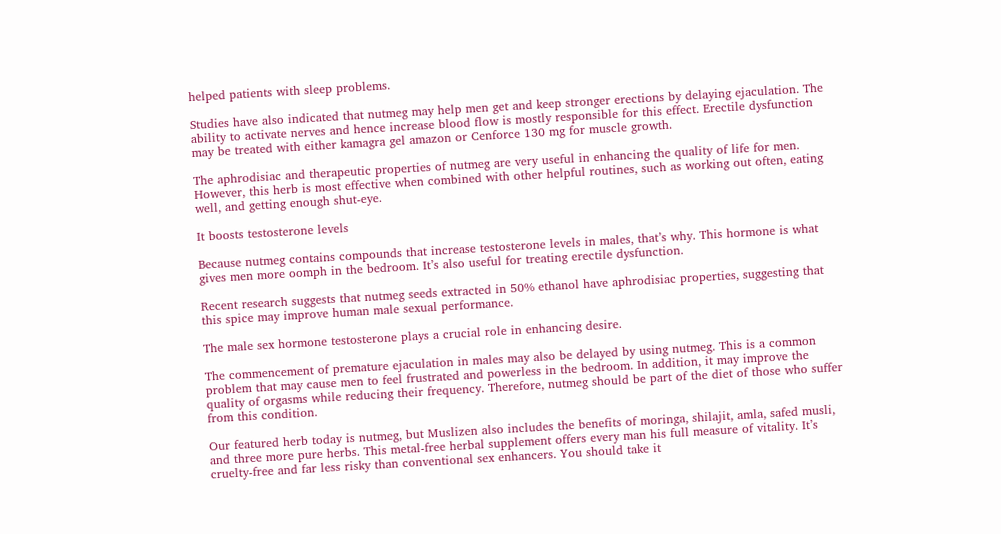helped patients with sleep problems.

Studies have also indicated that nutmeg may help men get and keep stronger erections by delaying ejaculation. The ability to activate nerves and hence increase blood flow is mostly responsible for this effect. Erectile dysfunction may be treated with either kamagra gel amazon or Cenforce 130 mg for muscle growth.

The aphrodisiac and therapeutic properties of nutmeg are very useful in enhancing the quality of life for men. However, this herb is most effective when combined with other helpful routines, such as working out often, eating well, and getting enough shut-eye.

It boosts testosterone levels

Because nutmeg contains compounds that increase testosterone levels in males, that’s why. This hormone is what gives men more oomph in the bedroom. It’s also useful for treating erectile dysfunction.

Recent research suggests that nutmeg seeds extracted in 50% ethanol have aphrodisiac properties, suggesting that this spice may improve human male sexual performance.

The male sex hormone testosterone plays a crucial role in enhancing desire.

The commencement of premature ejaculation in males may also be delayed by using nutmeg. This is a common problem that may cause men to feel frustrated and powerless in the bedroom. In addition, it may improve the quality of orgasms while reducing their frequency. Therefore, nutmeg should be part of the diet of those who suffer from this condition.

Our featured herb today is nutmeg, but Muslizen also includes the benefits of moringa, shilajit, amla, safed musli, and three more pure herbs. This metal-free herbal supplement offers every man his full measure of vitality. It’s cruelty-free and far less risky than conventional sex enhancers. You should take it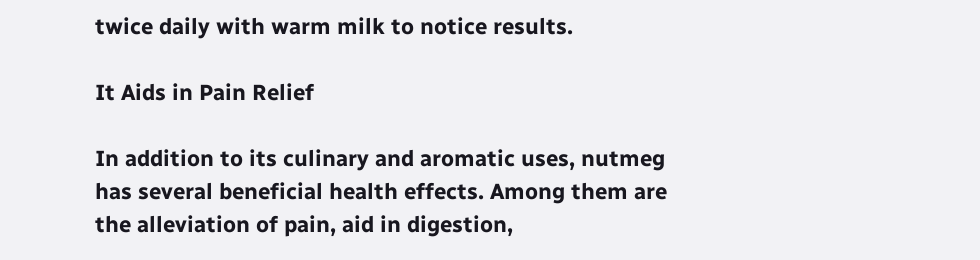twice daily with warm milk to notice results.

It Aids in Pain Relief

In addition to its culinary and aromatic uses, nutmeg has several beneficial health effects. Among them are the alleviation of pain, aid in digestion,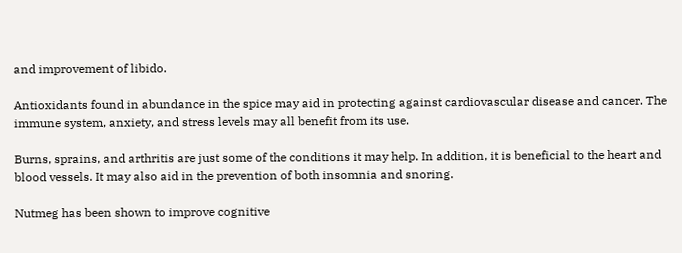and improvement of libido.

Antioxidants found in abundance in the spice may aid in protecting against cardiovascular disease and cancer. The immune system, anxiety, and stress levels may all benefit from its use.

Burns, sprains, and arthritis are just some of the conditions it may help. In addition, it is beneficial to the heart and blood vessels. It may also aid in the prevention of both insomnia and snoring.

Nutmeg has been shown to improve cognitive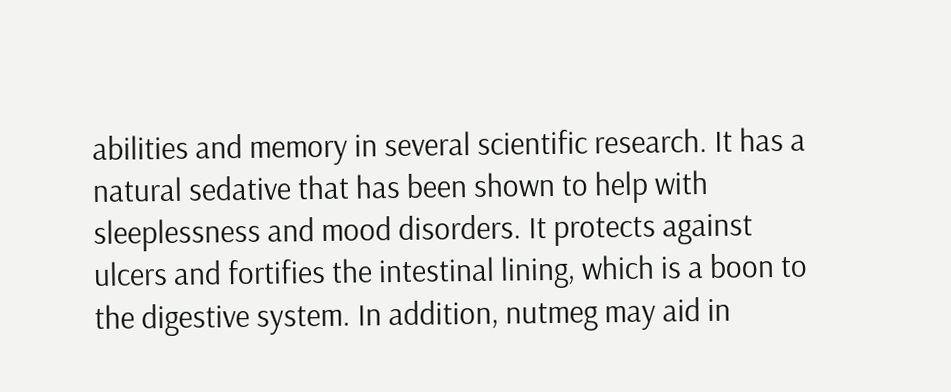abilities and memory in several scientific research. It has a natural sedative that has been shown to help with sleeplessness and mood disorders. It protects against ulcers and fortifies the intestinal lining, which is a boon to the digestive system. In addition, nutmeg may aid in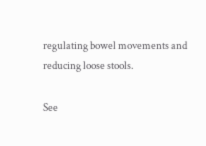regulating bowel movements and reducing loose stools.

See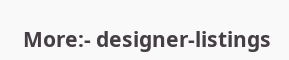More:- designer-listings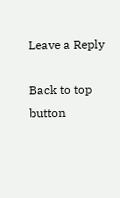Leave a Reply

Back to top button